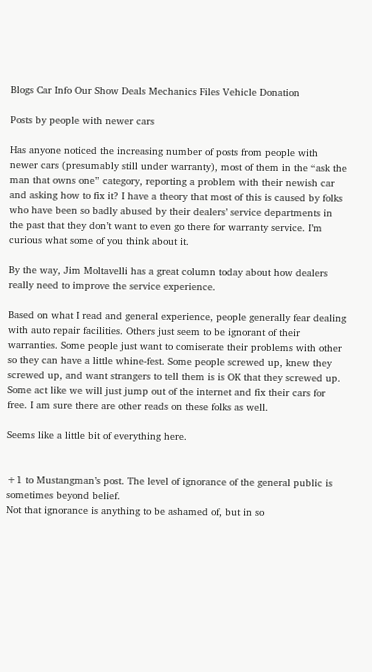Blogs Car Info Our Show Deals Mechanics Files Vehicle Donation

Posts by people with newer cars

Has anyone noticed the increasing number of posts from people with newer cars (presumably still under warranty), most of them in the “ask the man that owns one” category, reporting a problem with their newish car and asking how to fix it? I have a theory that most of this is caused by folks who have been so badly abused by their dealers’ service departments in the past that they don’t want to even go there for warranty service. I’m curious what some of you think about it.

By the way, Jim Moltavelli has a great column today about how dealers really need to improve the service experience.

Based on what I read and general experience, people generally fear dealing with auto repair facilities. Others just seem to be ignorant of their warranties. Some people just want to comiserate their problems with other so they can have a little whine-fest. Some people screwed up, knew they screwed up, and want strangers to tell them is is OK that they screwed up. Some act like we will just jump out of the internet and fix their cars for free. I am sure there are other reads on these folks as well.

Seems like a little bit of everything here.


+1 to Mustangman’s post. The level of ignorance of the general public is sometimes beyond belief.
Not that ignorance is anything to be ashamed of, but in so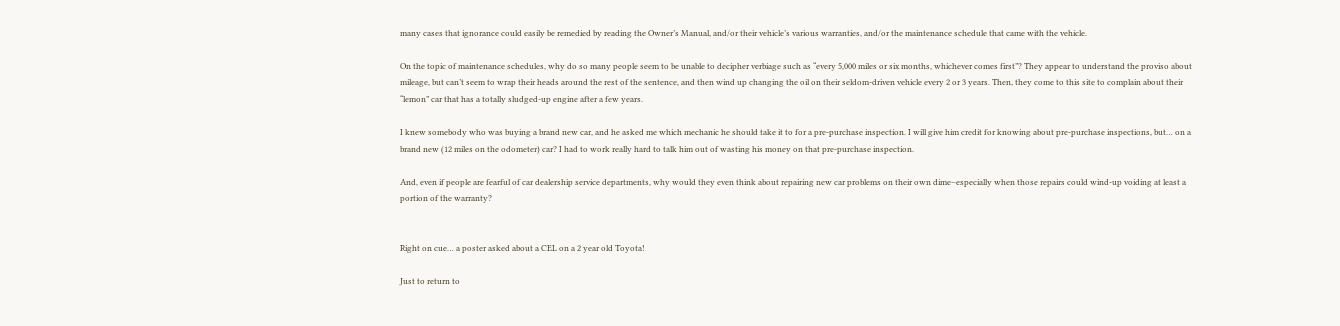many cases that ignorance could easily be remedied by reading the Owner’s Manual, and/or their vehicle’s various warranties, and/or the maintenance schedule that came with the vehicle.

On the topic of maintenance schedules, why do so many people seem to be unable to decipher verbiage such as “every 5,000 miles or six months, whichever comes first”? They appear to understand the proviso about mileage, but can’t seem to wrap their heads around the rest of the sentence, and then wind up changing the oil on their seldom-driven vehicle every 2 or 3 years. Then, they come to this site to complain about their “lemon” car that has a totally sludged-up engine after a few years.

I knew somebody who was buying a brand new car, and he asked me which mechanic he should take it to for a pre-purchase inspection. I will give him credit for knowing about pre-purchase inspections, but… on a brand new (12 miles on the odometer) car? I had to work really hard to talk him out of wasting his money on that pre-purchase inspection.

And, even if people are fearful of car dealership service departments, why would they even think about repairing new car problems on their own dime–especially when those repairs could wind-up voiding at least a portion of the warranty?


Right on cue… a poster asked about a CEL on a 2 year old Toyota!

Just to return to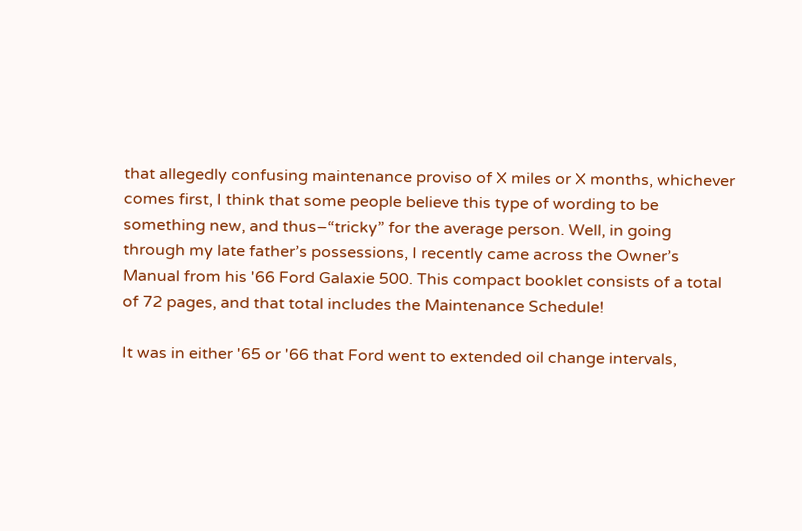that allegedly confusing maintenance proviso of X miles or X months, whichever comes first, I think that some people believe this type of wording to be something new, and thus–“tricky” for the average person. Well, in going through my late father’s possessions, I recently came across the Owner’s Manual from his '66 Ford Galaxie 500. This compact booklet consists of a total of 72 pages, and that total includes the Maintenance Schedule!

It was in either '65 or '66 that Ford went to extended oil change intervals,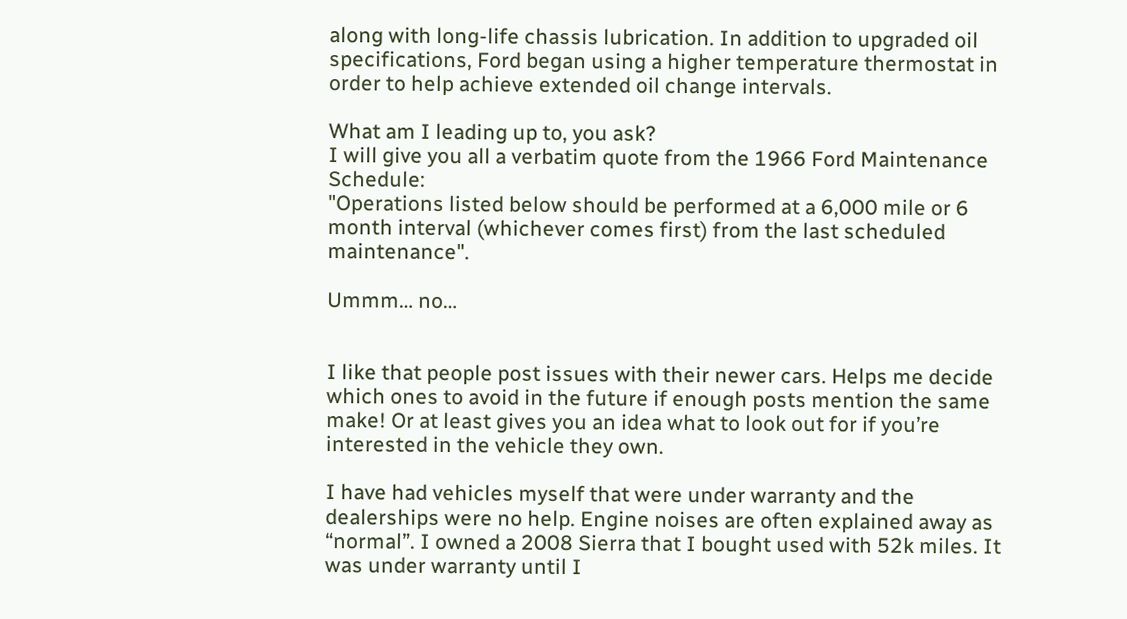along with long-life chassis lubrication. In addition to upgraded oil specifications, Ford began using a higher temperature thermostat in order to help achieve extended oil change intervals.

What am I leading up to, you ask?
I will give you all a verbatim quote from the 1966 Ford Maintenance Schedule:
"Operations listed below should be performed at a 6,000 mile or 6 month interval (whichever comes first) from the last scheduled maintenance".

Ummm… no…


I like that people post issues with their newer cars. Helps me decide which ones to avoid in the future if enough posts mention the same make! Or at least gives you an idea what to look out for if you’re interested in the vehicle they own.

I have had vehicles myself that were under warranty and the dealerships were no help. Engine noises are often explained away as “normal”. I owned a 2008 Sierra that I bought used with 52k miles. It was under warranty until I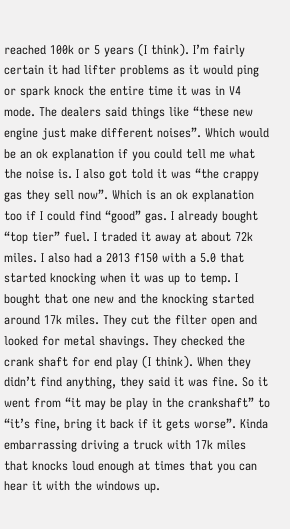reached 100k or 5 years (I think). I’m fairly certain it had lifter problems as it would ping or spark knock the entire time it was in V4 mode. The dealers said things like “these new engine just make different noises”. Which would be an ok explanation if you could tell me what the noise is. I also got told it was “the crappy gas they sell now”. Which is an ok explanation too if I could find “good” gas. I already bought “top tier” fuel. I traded it away at about 72k miles. I also had a 2013 f150 with a 5.0 that started knocking when it was up to temp. I bought that one new and the knocking started around 17k miles. They cut the filter open and looked for metal shavings. They checked the crank shaft for end play (I think). When they didn’t find anything, they said it was fine. So it went from “it may be play in the crankshaft” to “it’s fine, bring it back if it gets worse”. Kinda embarrassing driving a truck with 17k miles that knocks loud enough at times that you can hear it with the windows up.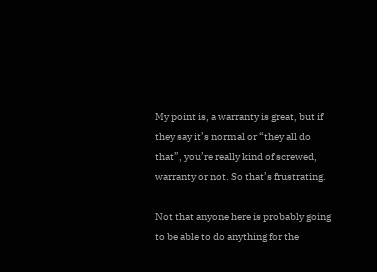My point is, a warranty is great, but if they say it’s normal or “they all do that”, you’re really kind of screwed, warranty or not. So that’s frustrating.

Not that anyone here is probably going to be able to do anything for the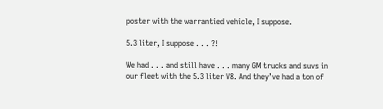poster with the warrantied vehicle, I suppose.

5.3 liter, I suppose . . . ?!

We had . . . and still have . . . many GM trucks and suvs in our fleet with the 5.3 liter V8. And they’ve had a ton of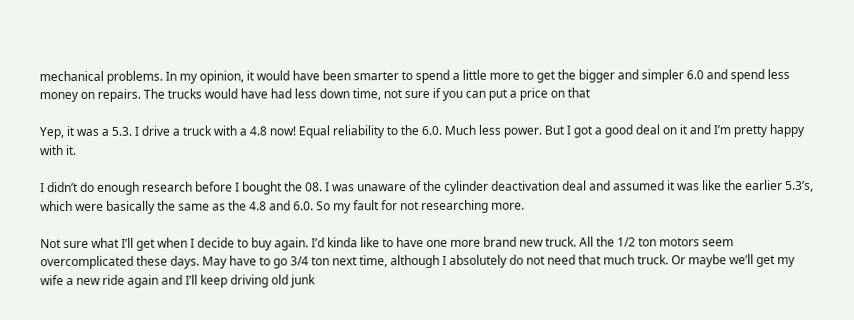mechanical problems. In my opinion, it would have been smarter to spend a little more to get the bigger and simpler 6.0 and spend less money on repairs. The trucks would have had less down time, not sure if you can put a price on that

Yep, it was a 5.3. I drive a truck with a 4.8 now! Equal reliability to the 6.0. Much less power. But I got a good deal on it and I’m pretty happy with it.

I didn’t do enough research before I bought the 08. I was unaware of the cylinder deactivation deal and assumed it was like the earlier 5.3’s, which were basically the same as the 4.8 and 6.0. So my fault for not researching more.

Not sure what I’ll get when I decide to buy again. I’d kinda like to have one more brand new truck. All the 1/2 ton motors seem overcomplicated these days. May have to go 3/4 ton next time, although I absolutely do not need that much truck. Or maybe we’ll get my wife a new ride again and I’ll keep driving old junk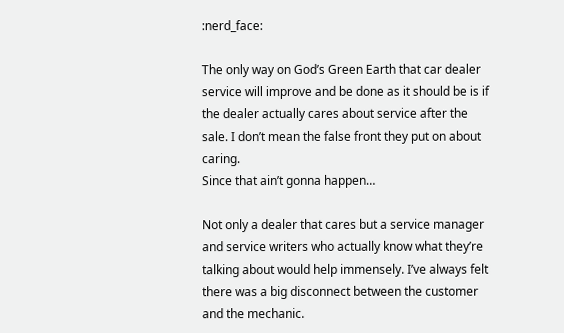:nerd_face:

The only way on God’s Green Earth that car dealer service will improve and be done as it should be is if the dealer actually cares about service after the sale. I don’t mean the false front they put on about caring.
Since that ain’t gonna happen…

Not only a dealer that cares but a service manager and service writers who actually know what they’re talking about would help immensely. I’ve always felt there was a big disconnect between the customer and the mechanic.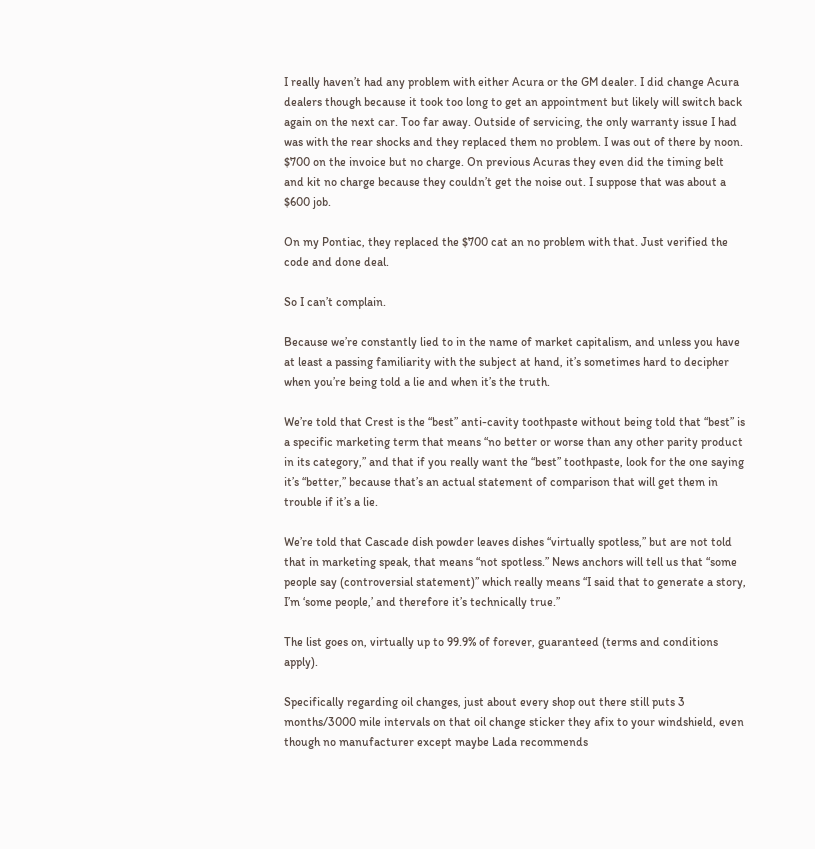I really haven’t had any problem with either Acura or the GM dealer. I did change Acura dealers though because it took too long to get an appointment but likely will switch back again on the next car. Too far away. Outside of servicing, the only warranty issue I had was with the rear shocks and they replaced them no problem. I was out of there by noon. $700 on the invoice but no charge. On previous Acuras they even did the timing belt and kit no charge because they couldn’t get the noise out. I suppose that was about a $600 job.

On my Pontiac, they replaced the $700 cat an no problem with that. Just verified the code and done deal.

So I can’t complain.

Because we’re constantly lied to in the name of market capitalism, and unless you have at least a passing familiarity with the subject at hand, it’s sometimes hard to decipher when you’re being told a lie and when it’s the truth.

We’re told that Crest is the “best” anti-cavity toothpaste without being told that “best” is a specific marketing term that means “no better or worse than any other parity product in its category,” and that if you really want the “best” toothpaste, look for the one saying it’s “better,” because that’s an actual statement of comparison that will get them in trouble if it’s a lie.

We’re told that Cascade dish powder leaves dishes “virtually spotless,” but are not told that in marketing speak, that means “not spotless.” News anchors will tell us that “some people say (controversial statement)” which really means “I said that to generate a story, I’m ‘some people,’ and therefore it’s technically true.”

The list goes on, virtually up to 99.9% of forever, guaranteed (terms and conditions apply).

Specifically regarding oil changes, just about every shop out there still puts 3 months/3000 mile intervals on that oil change sticker they afix to your windshield, even though no manufacturer except maybe Lada recommends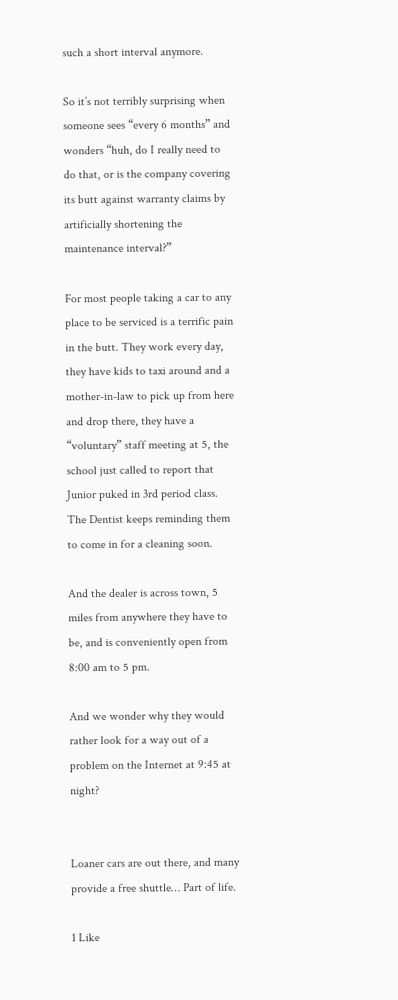such a short interval anymore.

So it’s not terribly surprising when someone sees “every 6 months” and wonders “huh, do I really need to do that, or is the company covering its butt against warranty claims by artificially shortening the maintenance interval?”

For most people taking a car to any place to be serviced is a terrific pain in the butt. They work every day, they have kids to taxi around and a mother-in-law to pick up from here and drop there, they have a “voluntary” staff meeting at 5, the school just called to report that Junior puked in 3rd period class. The Dentist keeps reminding them to come in for a cleaning soon.

And the dealer is across town, 5 miles from anywhere they have to be, and is conveniently open from 8:00 am to 5 pm.

And we wonder why they would rather look for a way out of a problem on the Internet at 9:45 at night?


Loaner cars are out there, and many provide a free shuttle… Part of life.

1 Like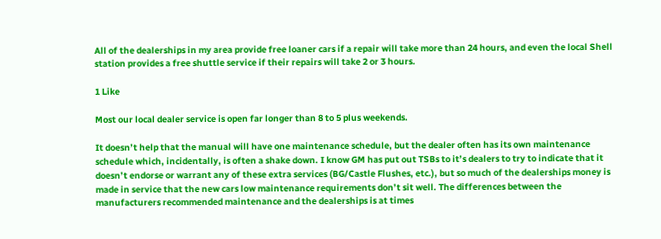All of the dealerships in my area provide free loaner cars if a repair will take more than 24 hours, and even the local Shell station provides a free shuttle service if their repairs will take 2 or 3 hours.

1 Like

Most our local dealer service is open far longer than 8 to 5 plus weekends.

It doesn’t help that the manual will have one maintenance schedule, but the dealer often has its own maintenance schedule which, incidentally, is often a shake down. I know GM has put out TSBs to it’s dealers to try to indicate that it doesn’t endorse or warrant any of these extra services (BG/Castle Flushes, etc.), but so much of the dealerships money is made in service that the new cars low maintenance requirements don’t sit well. The differences between the manufacturers recommended maintenance and the dealerships is at times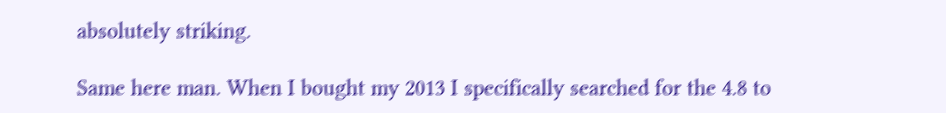absolutely striking.

Same here man. When I bought my 2013 I specifically searched for the 4.8 to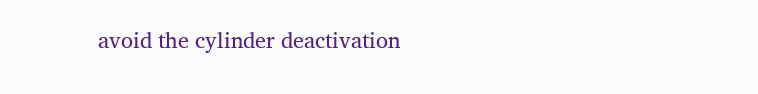avoid the cylinder deactivation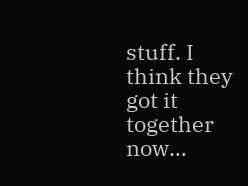stuff. I think they got it together now…